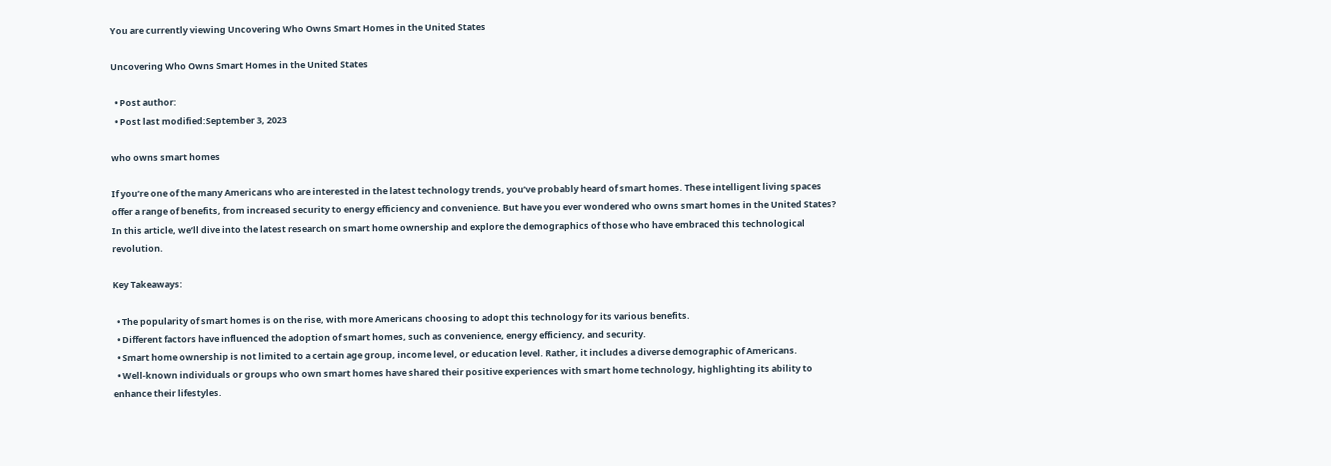You are currently viewing Uncovering Who Owns Smart Homes in the United States

Uncovering Who Owns Smart Homes in the United States

  • Post author:
  • Post last modified:September 3, 2023

who owns smart homes

If you’re one of the many Americans who are interested in the latest technology trends, you’ve probably heard of smart homes. These intelligent living spaces offer a range of benefits, from increased security to energy efficiency and convenience. But have you ever wondered who owns smart homes in the United States? In this article, we’ll dive into the latest research on smart home ownership and explore the demographics of those who have embraced this technological revolution.

Key Takeaways:

  • The popularity of smart homes is on the rise, with more Americans choosing to adopt this technology for its various benefits.
  • Different factors have influenced the adoption of smart homes, such as convenience, energy efficiency, and security.
  • Smart home ownership is not limited to a certain age group, income level, or education level. Rather, it includes a diverse demographic of Americans.
  • Well-known individuals or groups who own smart homes have shared their positive experiences with smart home technology, highlighting its ability to enhance their lifestyles.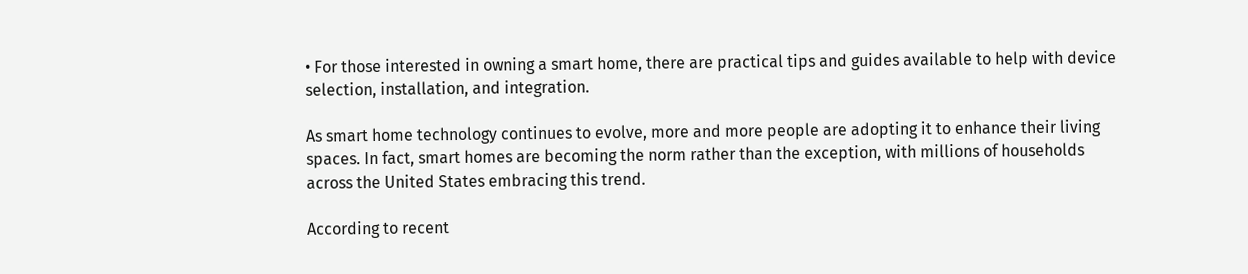• For those interested in owning a smart home, there are practical tips and guides available to help with device selection, installation, and integration.

As smart home technology continues to evolve, more and more people are adopting it to enhance their living spaces. In fact, smart homes are becoming the norm rather than the exception, with millions of households across the United States embracing this trend.

According to recent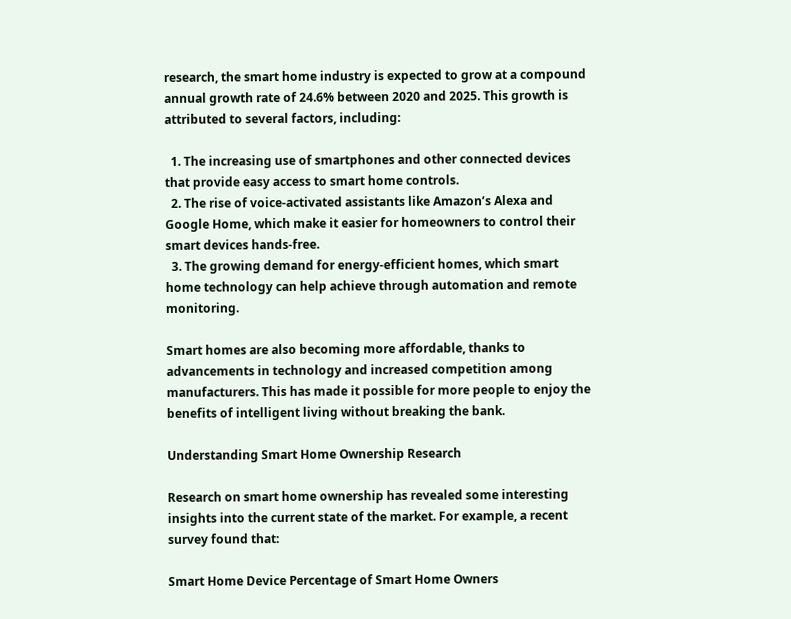research, the smart home industry is expected to grow at a compound annual growth rate of 24.6% between 2020 and 2025. This growth is attributed to several factors, including:

  1. The increasing use of smartphones and other connected devices that provide easy access to smart home controls.
  2. The rise of voice-activated assistants like Amazon’s Alexa and Google Home, which make it easier for homeowners to control their smart devices hands-free.
  3. The growing demand for energy-efficient homes, which smart home technology can help achieve through automation and remote monitoring.

Smart homes are also becoming more affordable, thanks to advancements in technology and increased competition among manufacturers. This has made it possible for more people to enjoy the benefits of intelligent living without breaking the bank.

Understanding Smart Home Ownership Research

Research on smart home ownership has revealed some interesting insights into the current state of the market. For example, a recent survey found that:

Smart Home Device Percentage of Smart Home Owners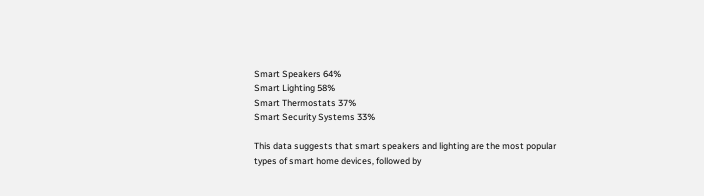Smart Speakers 64%
Smart Lighting 58%
Smart Thermostats 37%
Smart Security Systems 33%

This data suggests that smart speakers and lighting are the most popular types of smart home devices, followed by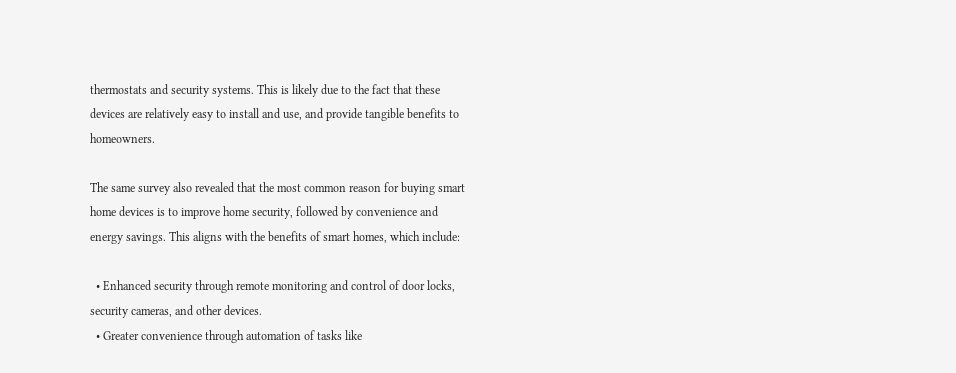thermostats and security systems. This is likely due to the fact that these devices are relatively easy to install and use, and provide tangible benefits to homeowners.

The same survey also revealed that the most common reason for buying smart home devices is to improve home security, followed by convenience and energy savings. This aligns with the benefits of smart homes, which include:

  • Enhanced security through remote monitoring and control of door locks, security cameras, and other devices.
  • Greater convenience through automation of tasks like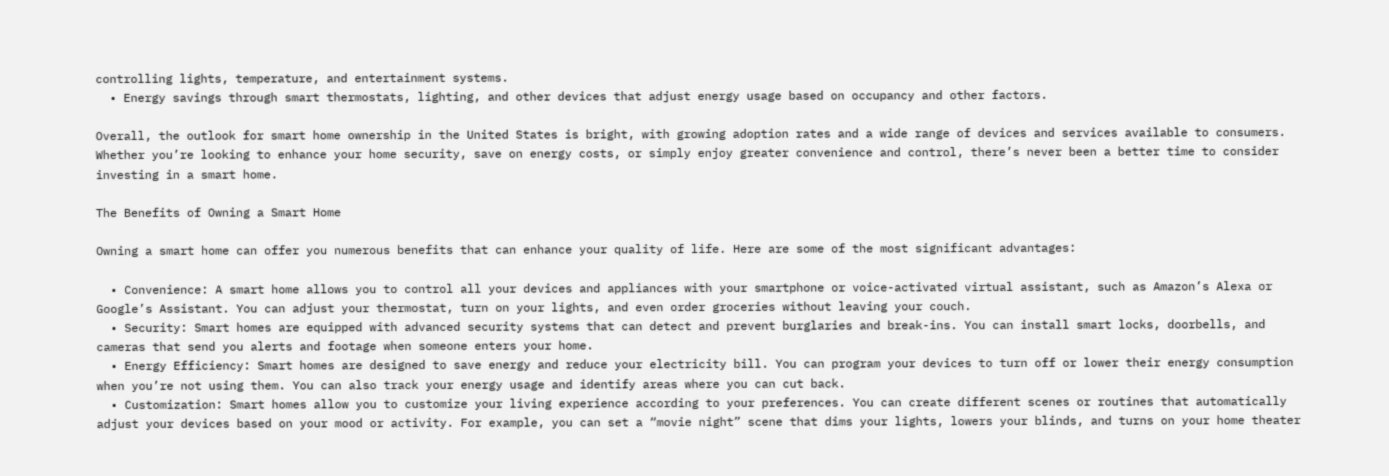controlling lights, temperature, and entertainment systems.
  • Energy savings through smart thermostats, lighting, and other devices that adjust energy usage based on occupancy and other factors.

Overall, the outlook for smart home ownership in the United States is bright, with growing adoption rates and a wide range of devices and services available to consumers. Whether you’re looking to enhance your home security, save on energy costs, or simply enjoy greater convenience and control, there’s never been a better time to consider investing in a smart home.

The Benefits of Owning a Smart Home

Owning a smart home can offer you numerous benefits that can enhance your quality of life. Here are some of the most significant advantages:

  • Convenience: A smart home allows you to control all your devices and appliances with your smartphone or voice-activated virtual assistant, such as Amazon’s Alexa or Google’s Assistant. You can adjust your thermostat, turn on your lights, and even order groceries without leaving your couch.
  • Security: Smart homes are equipped with advanced security systems that can detect and prevent burglaries and break-ins. You can install smart locks, doorbells, and cameras that send you alerts and footage when someone enters your home.
  • Energy Efficiency: Smart homes are designed to save energy and reduce your electricity bill. You can program your devices to turn off or lower their energy consumption when you’re not using them. You can also track your energy usage and identify areas where you can cut back.
  • Customization: Smart homes allow you to customize your living experience according to your preferences. You can create different scenes or routines that automatically adjust your devices based on your mood or activity. For example, you can set a “movie night” scene that dims your lights, lowers your blinds, and turns on your home theater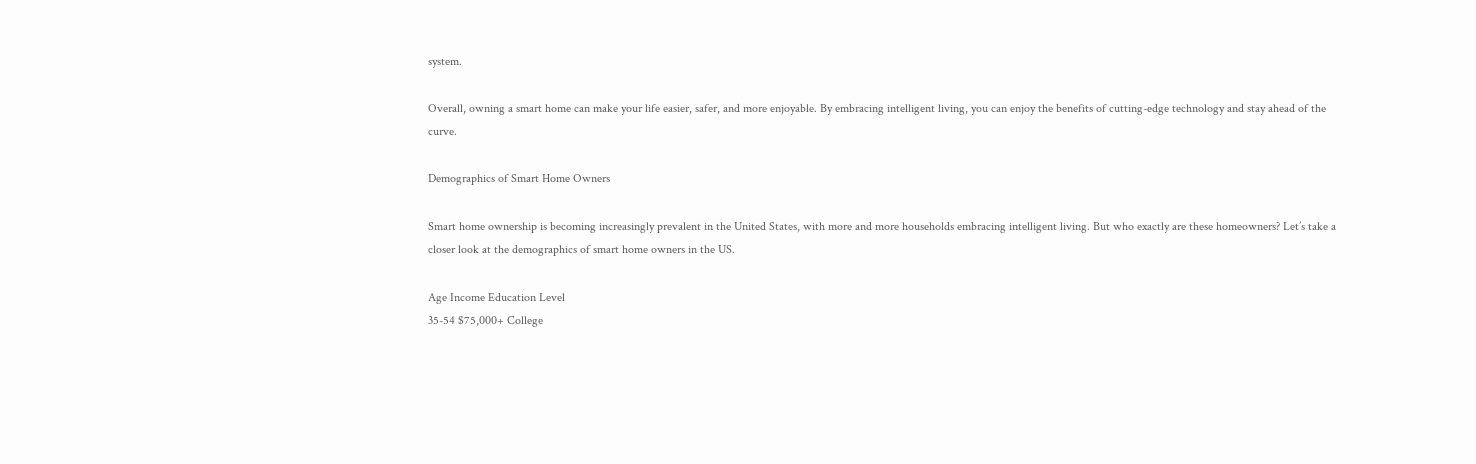system.

Overall, owning a smart home can make your life easier, safer, and more enjoyable. By embracing intelligent living, you can enjoy the benefits of cutting-edge technology and stay ahead of the curve.

Demographics of Smart Home Owners

Smart home ownership is becoming increasingly prevalent in the United States, with more and more households embracing intelligent living. But who exactly are these homeowners? Let’s take a closer look at the demographics of smart home owners in the US.

Age Income Education Level
35-54 $75,000+ College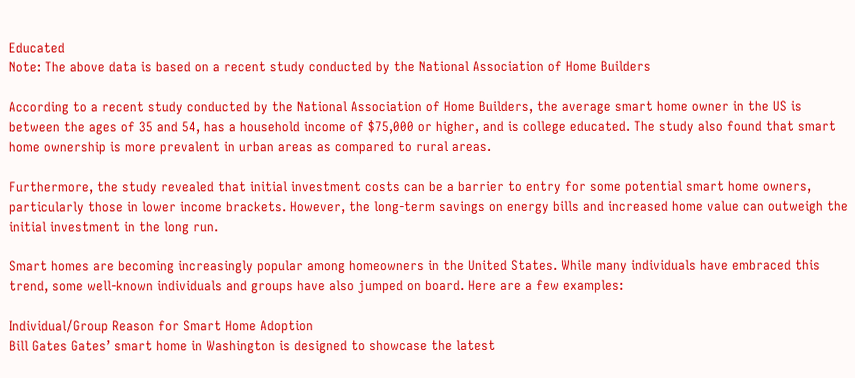Educated
Note: The above data is based on a recent study conducted by the National Association of Home Builders

According to a recent study conducted by the National Association of Home Builders, the average smart home owner in the US is between the ages of 35 and 54, has a household income of $75,000 or higher, and is college educated. The study also found that smart home ownership is more prevalent in urban areas as compared to rural areas.

Furthermore, the study revealed that initial investment costs can be a barrier to entry for some potential smart home owners, particularly those in lower income brackets. However, the long-term savings on energy bills and increased home value can outweigh the initial investment in the long run.

Smart homes are becoming increasingly popular among homeowners in the United States. While many individuals have embraced this trend, some well-known individuals and groups have also jumped on board. Here are a few examples:

Individual/Group Reason for Smart Home Adoption
Bill Gates Gates’ smart home in Washington is designed to showcase the latest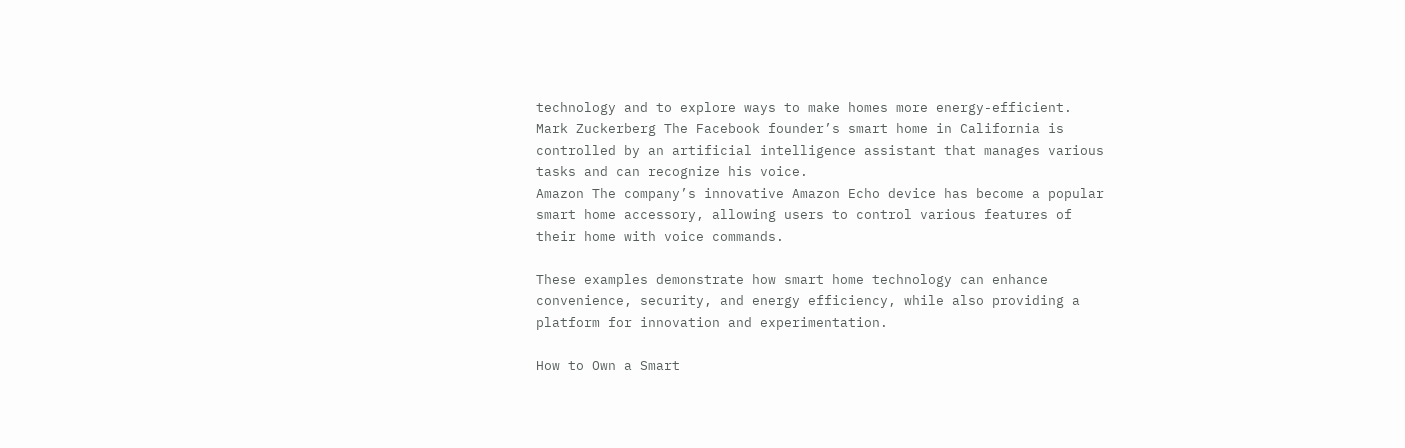technology and to explore ways to make homes more energy-efficient.
Mark Zuckerberg The Facebook founder’s smart home in California is controlled by an artificial intelligence assistant that manages various tasks and can recognize his voice.
Amazon The company’s innovative Amazon Echo device has become a popular smart home accessory, allowing users to control various features of their home with voice commands.

These examples demonstrate how smart home technology can enhance convenience, security, and energy efficiency, while also providing a platform for innovation and experimentation.

How to Own a Smart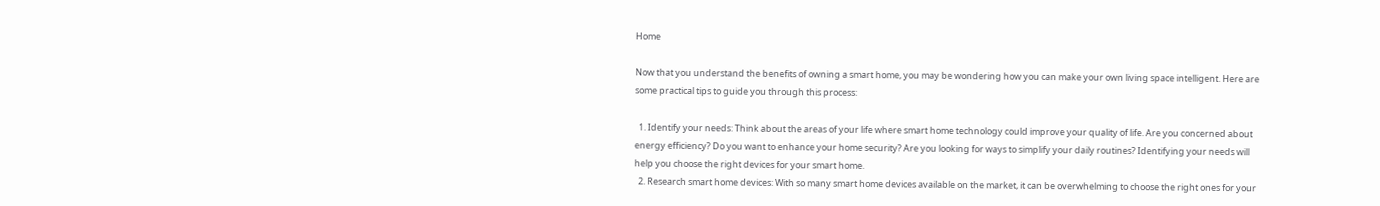Home

Now that you understand the benefits of owning a smart home, you may be wondering how you can make your own living space intelligent. Here are some practical tips to guide you through this process:

  1. Identify your needs: Think about the areas of your life where smart home technology could improve your quality of life. Are you concerned about energy efficiency? Do you want to enhance your home security? Are you looking for ways to simplify your daily routines? Identifying your needs will help you choose the right devices for your smart home.
  2. Research smart home devices: With so many smart home devices available on the market, it can be overwhelming to choose the right ones for your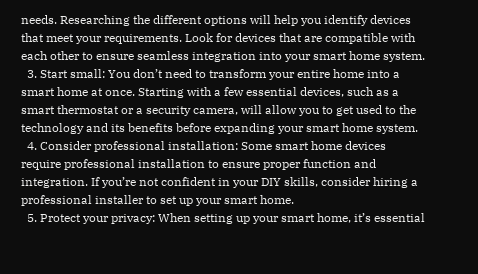needs. Researching the different options will help you identify devices that meet your requirements. Look for devices that are compatible with each other to ensure seamless integration into your smart home system.
  3. Start small: You don’t need to transform your entire home into a smart home at once. Starting with a few essential devices, such as a smart thermostat or a security camera, will allow you to get used to the technology and its benefits before expanding your smart home system.
  4. Consider professional installation: Some smart home devices require professional installation to ensure proper function and integration. If you’re not confident in your DIY skills, consider hiring a professional installer to set up your smart home.
  5. Protect your privacy: When setting up your smart home, it’s essential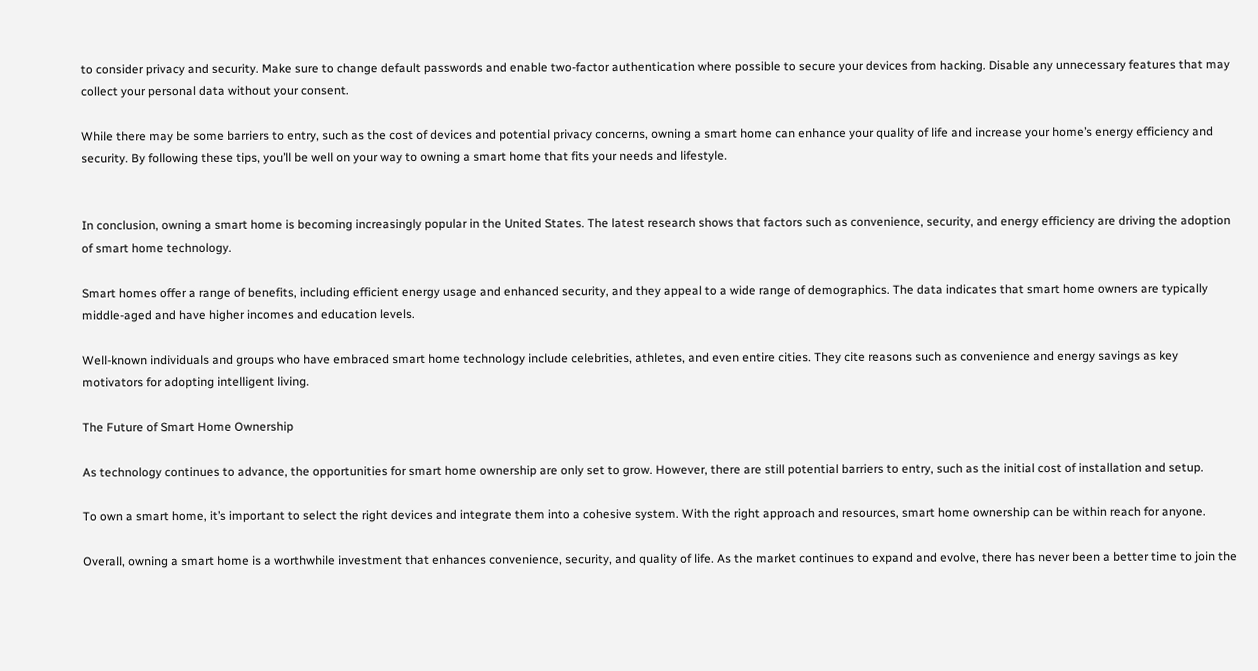to consider privacy and security. Make sure to change default passwords and enable two-factor authentication where possible to secure your devices from hacking. Disable any unnecessary features that may collect your personal data without your consent.

While there may be some barriers to entry, such as the cost of devices and potential privacy concerns, owning a smart home can enhance your quality of life and increase your home’s energy efficiency and security. By following these tips, you’ll be well on your way to owning a smart home that fits your needs and lifestyle.


In conclusion, owning a smart home is becoming increasingly popular in the United States. The latest research shows that factors such as convenience, security, and energy efficiency are driving the adoption of smart home technology.

Smart homes offer a range of benefits, including efficient energy usage and enhanced security, and they appeal to a wide range of demographics. The data indicates that smart home owners are typically middle-aged and have higher incomes and education levels.

Well-known individuals and groups who have embraced smart home technology include celebrities, athletes, and even entire cities. They cite reasons such as convenience and energy savings as key motivators for adopting intelligent living.

The Future of Smart Home Ownership

As technology continues to advance, the opportunities for smart home ownership are only set to grow. However, there are still potential barriers to entry, such as the initial cost of installation and setup.

To own a smart home, it’s important to select the right devices and integrate them into a cohesive system. With the right approach and resources, smart home ownership can be within reach for anyone.

Overall, owning a smart home is a worthwhile investment that enhances convenience, security, and quality of life. As the market continues to expand and evolve, there has never been a better time to join the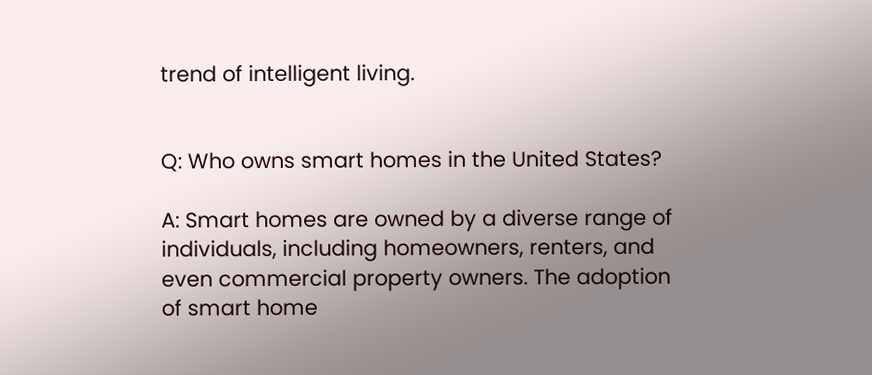trend of intelligent living.


Q: Who owns smart homes in the United States?

A: Smart homes are owned by a diverse range of individuals, including homeowners, renters, and even commercial property owners. The adoption of smart home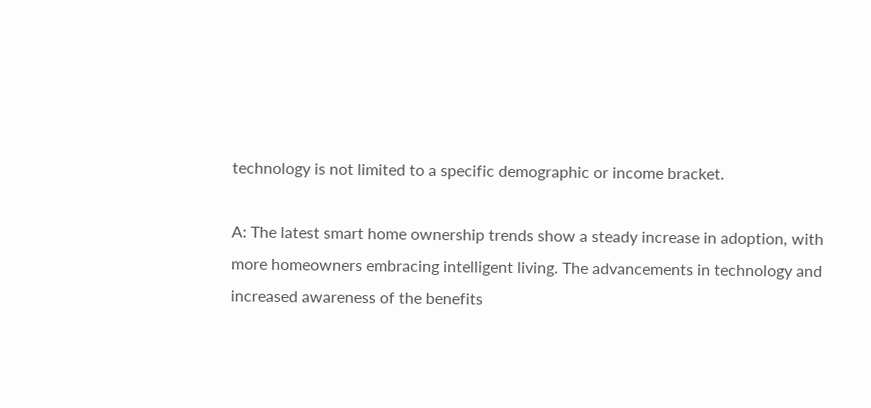technology is not limited to a specific demographic or income bracket.

A: The latest smart home ownership trends show a steady increase in adoption, with more homeowners embracing intelligent living. The advancements in technology and increased awareness of the benefits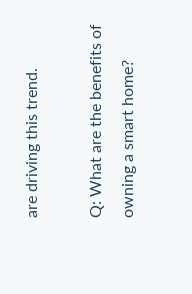are driving this trend.

Q: What are the benefits of owning a smart home?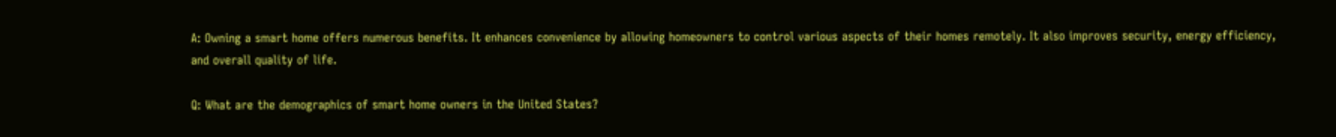A: Owning a smart home offers numerous benefits. It enhances convenience by allowing homeowners to control various aspects of their homes remotely. It also improves security, energy efficiency, and overall quality of life.

Q: What are the demographics of smart home owners in the United States?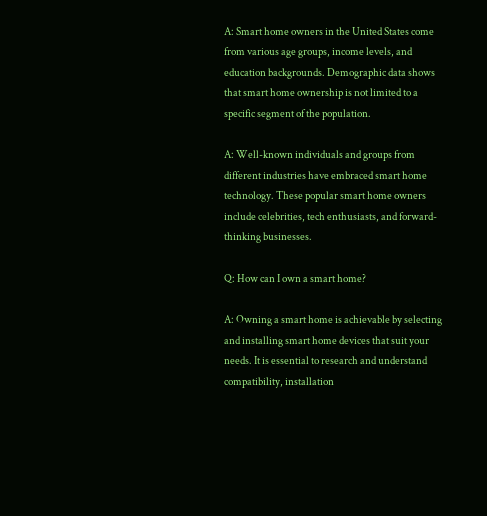A: Smart home owners in the United States come from various age groups, income levels, and education backgrounds. Demographic data shows that smart home ownership is not limited to a specific segment of the population.

A: Well-known individuals and groups from different industries have embraced smart home technology. These popular smart home owners include celebrities, tech enthusiasts, and forward-thinking businesses.

Q: How can I own a smart home?

A: Owning a smart home is achievable by selecting and installing smart home devices that suit your needs. It is essential to research and understand compatibility, installation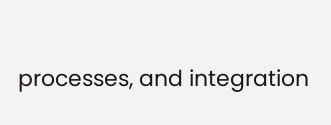processes, and integration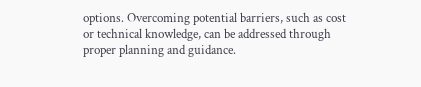options. Overcoming potential barriers, such as cost or technical knowledge, can be addressed through proper planning and guidance.